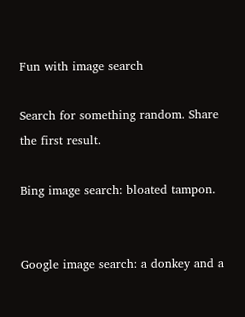Fun with image search

Search for something random. Share the first result.

Bing image search: bloated tampon.


Google image search: a donkey and a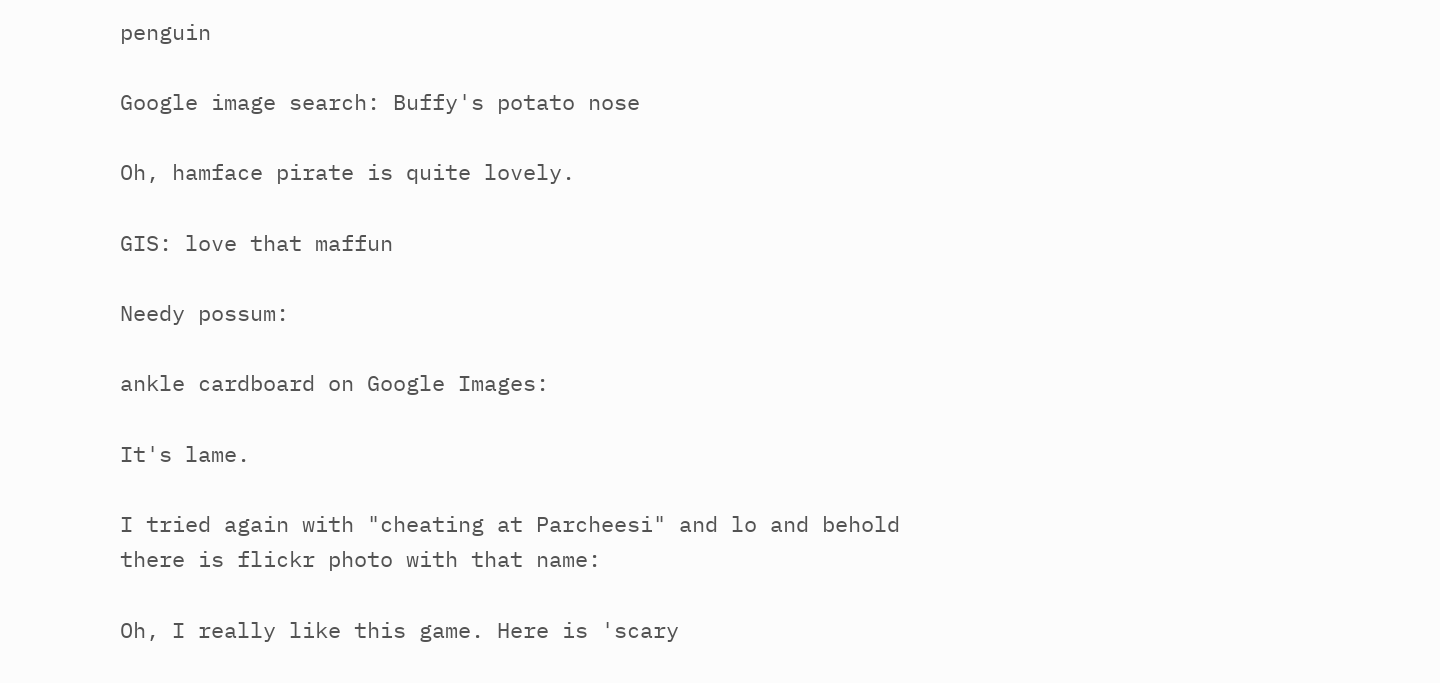penguin

Google image search: Buffy's potato nose

Oh, hamface pirate is quite lovely.

GIS: love that maffun

Needy possum:

ankle cardboard on Google Images:

It's lame.

I tried again with "cheating at Parcheesi" and lo and behold there is flickr photo with that name:

Oh, I really like this game. Here is 'scary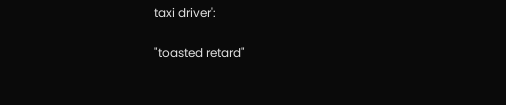taxi driver':

"toasted retard"